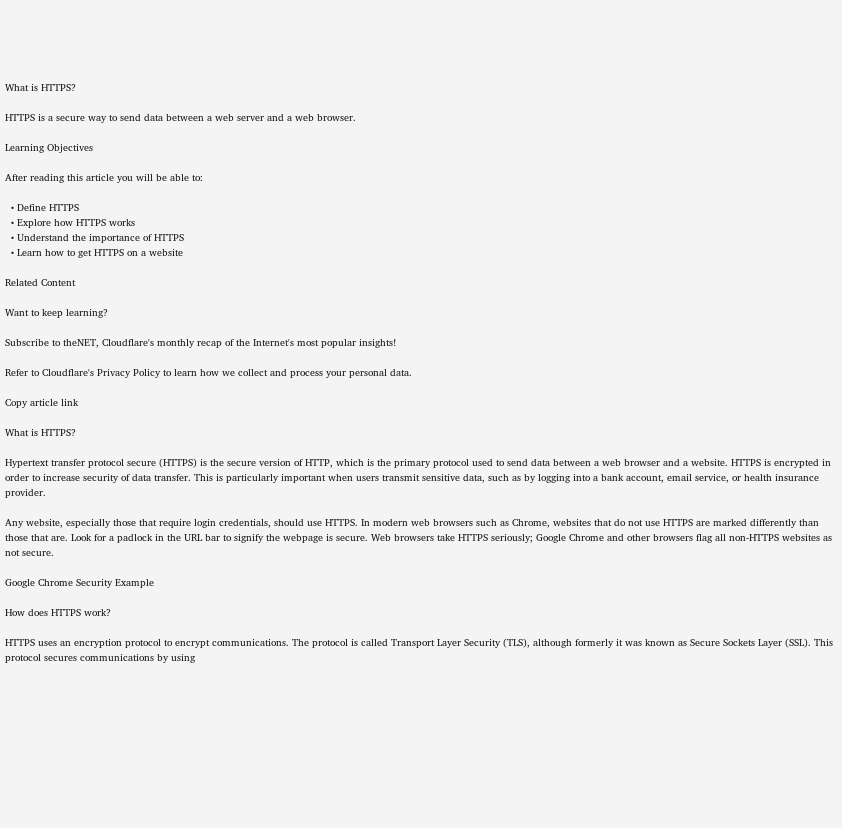What is HTTPS?

HTTPS is a secure way to send data between a web server and a web browser.

Learning Objectives

After reading this article you will be able to:

  • Define HTTPS
  • Explore how HTTPS works
  • Understand the importance of HTTPS
  • Learn how to get HTTPS on a website

Related Content

Want to keep learning?

Subscribe to theNET, Cloudflare's monthly recap of the Internet's most popular insights!

Refer to Cloudflare's Privacy Policy to learn how we collect and process your personal data.

Copy article link

What is HTTPS?

Hypertext transfer protocol secure (HTTPS) is the secure version of HTTP, which is the primary protocol used to send data between a web browser and a website. HTTPS is encrypted in order to increase security of data transfer. This is particularly important when users transmit sensitive data, such as by logging into a bank account, email service, or health insurance provider.

Any website, especially those that require login credentials, should use HTTPS. In modern web browsers such as Chrome, websites that do not use HTTPS are marked differently than those that are. Look for a padlock in the URL bar to signify the webpage is secure. Web browsers take HTTPS seriously; Google Chrome and other browsers flag all non-HTTPS websites as not secure.

Google Chrome Security Example

How does HTTPS work?

HTTPS uses an encryption protocol to encrypt communications. The protocol is called Transport Layer Security (TLS), although formerly it was known as Secure Sockets Layer (SSL). This protocol secures communications by using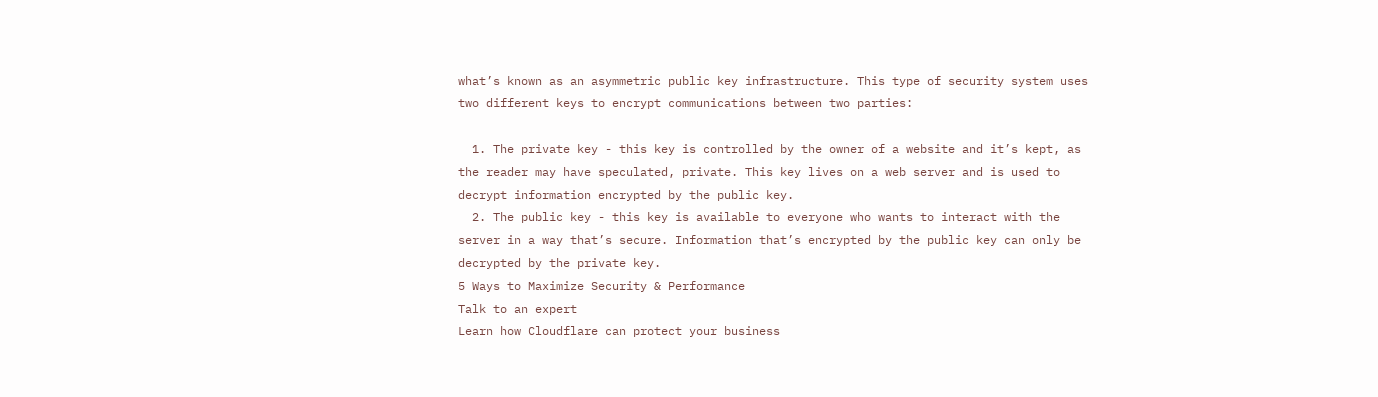what’s known as an asymmetric public key infrastructure. This type of security system uses two different keys to encrypt communications between two parties:

  1. The private key - this key is controlled by the owner of a website and it’s kept, as the reader may have speculated, private. This key lives on a web server and is used to decrypt information encrypted by the public key.
  2. The public key - this key is available to everyone who wants to interact with the server in a way that’s secure. Information that’s encrypted by the public key can only be decrypted by the private key.
5 Ways to Maximize Security & Performance
Talk to an expert
Learn how Cloudflare can protect your business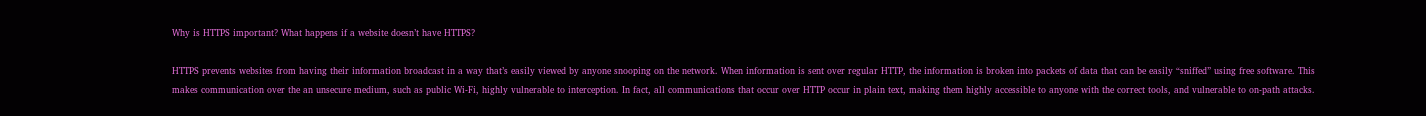Why is HTTPS important? What happens if a website doesn’t have HTTPS?

HTTPS prevents websites from having their information broadcast in a way that’s easily viewed by anyone snooping on the network. When information is sent over regular HTTP, the information is broken into packets of data that can be easily “sniffed” using free software. This makes communication over the an unsecure medium, such as public Wi-Fi, highly vulnerable to interception. In fact, all communications that occur over HTTP occur in plain text, making them highly accessible to anyone with the correct tools, and vulnerable to on-path attacks.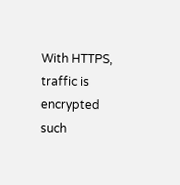With HTTPS, traffic is encrypted such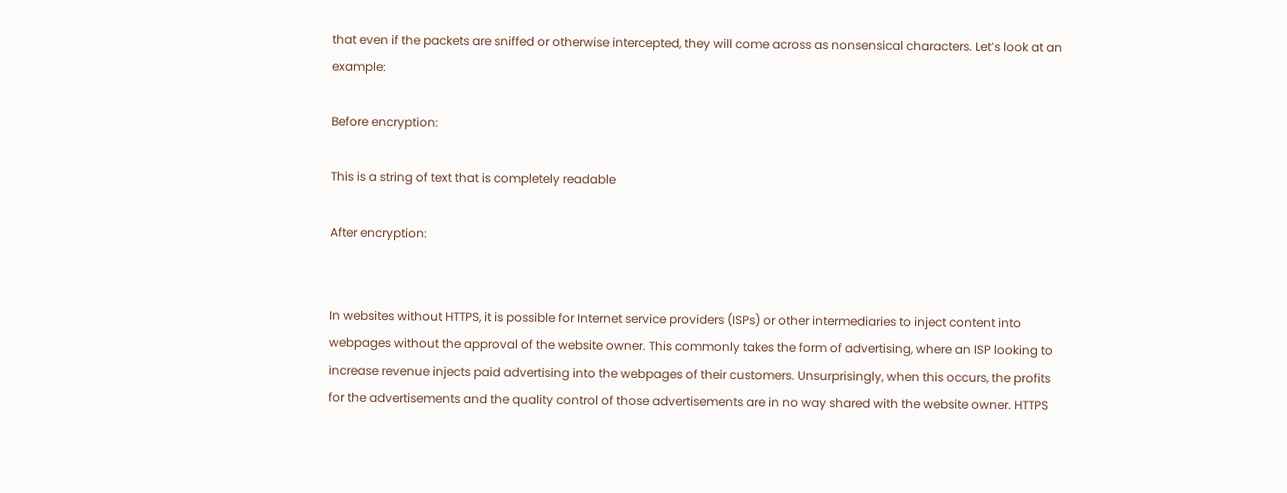that even if the packets are sniffed or otherwise intercepted, they will come across as nonsensical characters. Let’s look at an example:

Before encryption:

This is a string of text that is completely readable

After encryption:


In websites without HTTPS, it is possible for Internet service providers (ISPs) or other intermediaries to inject content into webpages without the approval of the website owner. This commonly takes the form of advertising, where an ISP looking to increase revenue injects paid advertising into the webpages of their customers. Unsurprisingly, when this occurs, the profits for the advertisements and the quality control of those advertisements are in no way shared with the website owner. HTTPS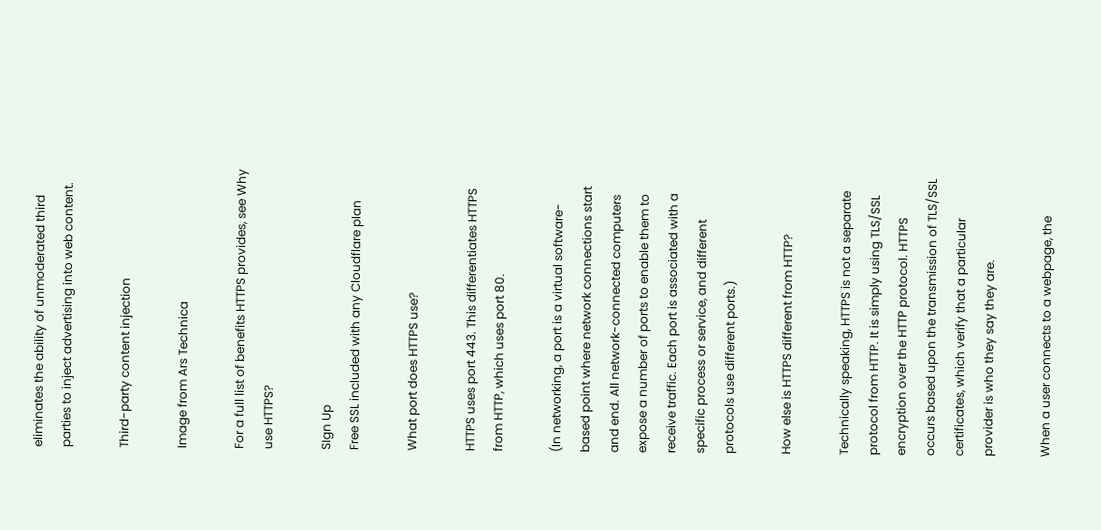eliminates the ability of unmoderated third parties to inject advertising into web content.

Third-party content injection

Image from Ars Technica

For a full list of benefits HTTPS provides, see Why use HTTPS?

SIgn Up
Free SSL included with any Cloudflare plan

What port does HTTPS use?

HTTPS uses port 443. This differentiates HTTPS from HTTP, which uses port 80.

(In networking, a port is a virtual software-based point where network connections start and end. All network-connected computers expose a number of ports to enable them to receive traffic. Each port is associated with a specific process or service, and different protocols use different ports.)

How else is HTTPS different from HTTP?

Technically speaking, HTTPS is not a separate protocol from HTTP. It is simply using TLS/SSL encryption over the HTTP protocol. HTTPS occurs based upon the transmission of TLS/SSL certificates, which verify that a particular provider is who they say they are.

When a user connects to a webpage, the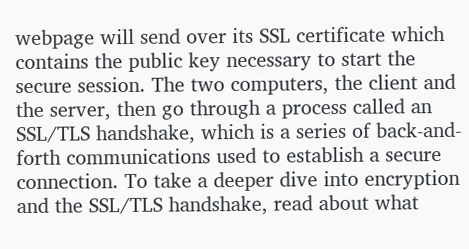webpage will send over its SSL certificate which contains the public key necessary to start the secure session. The two computers, the client and the server, then go through a process called an SSL/TLS handshake, which is a series of back-and-forth communications used to establish a secure connection. To take a deeper dive into encryption and the SSL/TLS handshake, read about what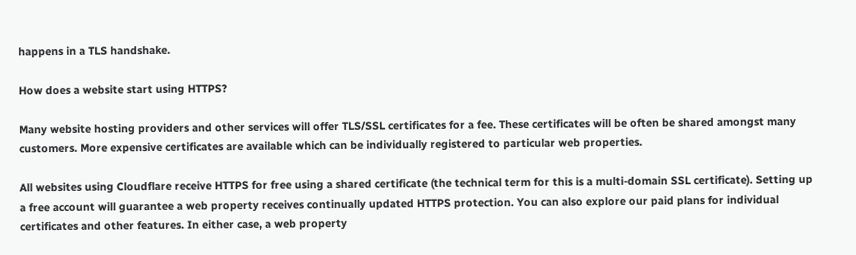happens in a TLS handshake.

How does a website start using HTTPS?

Many website hosting providers and other services will offer TLS/SSL certificates for a fee. These certificates will be often be shared amongst many customers. More expensive certificates are available which can be individually registered to particular web properties.

All websites using Cloudflare receive HTTPS for free using a shared certificate (the technical term for this is a multi-domain SSL certificate). Setting up a free account will guarantee a web property receives continually updated HTTPS protection. You can also explore our paid plans for individual certificates and other features. In either case, a web property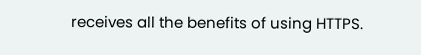receives all the benefits of using HTTPS.